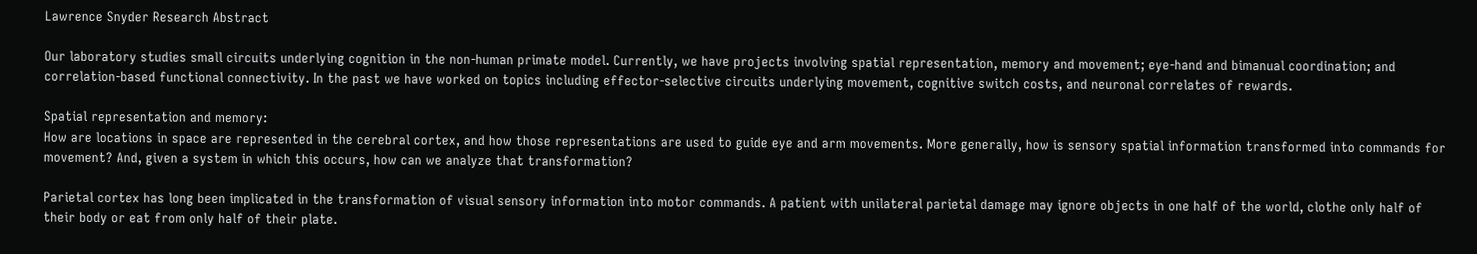Lawrence Snyder Research Abstract

Our laboratory studies small circuits underlying cognition in the non-human primate model. Currently, we have projects involving spatial representation, memory and movement; eye-hand and bimanual coordination; and correlation-based functional connectivity. In the past we have worked on topics including effector-selective circuits underlying movement, cognitive switch costs, and neuronal correlates of rewards.

Spatial representation and memory:
How are locations in space are represented in the cerebral cortex, and how those representations are used to guide eye and arm movements. More generally, how is sensory spatial information transformed into commands for movement? And, given a system in which this occurs, how can we analyze that transformation?

Parietal cortex has long been implicated in the transformation of visual sensory information into motor commands. A patient with unilateral parietal damage may ignore objects in one half of the world, clothe only half of their body or eat from only half of their plate.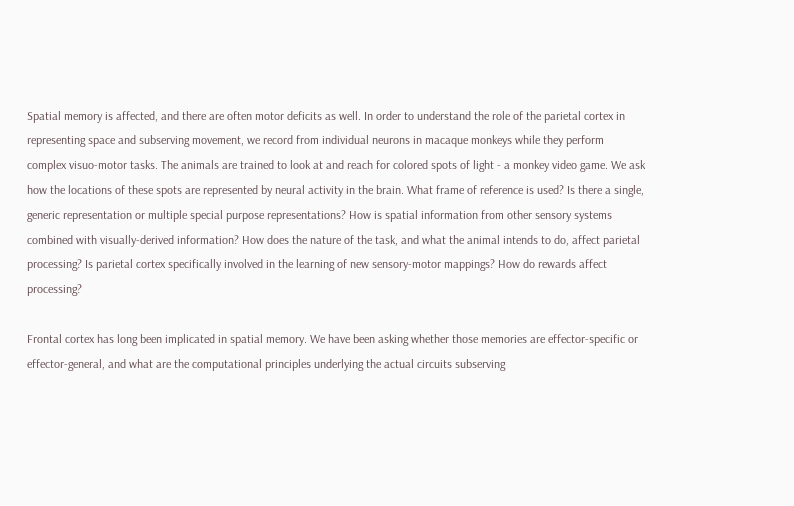Spatial memory is affected, and there are often motor deficits as well. In order to understand the role of the parietal cortex in representing space and subserving movement, we record from individual neurons in macaque monkeys while they perform complex visuo-motor tasks. The animals are trained to look at and reach for colored spots of light - a monkey video game. We ask how the locations of these spots are represented by neural activity in the brain. What frame of reference is used? Is there a single, generic representation or multiple special purpose representations? How is spatial information from other sensory systems combined with visually-derived information? How does the nature of the task, and what the animal intends to do, affect parietal processing? Is parietal cortex specifically involved in the learning of new sensory-motor mappings? How do rewards affect processing?

Frontal cortex has long been implicated in spatial memory. We have been asking whether those memories are effector-specific or effector-general, and what are the computational principles underlying the actual circuits subserving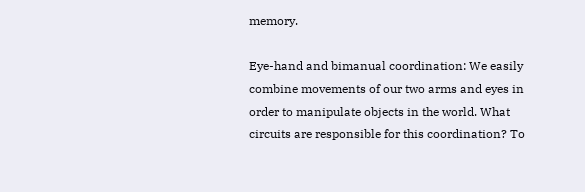memory.

Eye-hand and bimanual coordination: We easily combine movements of our two arms and eyes in order to manipulate objects in the world. What circuits are responsible for this coordination? To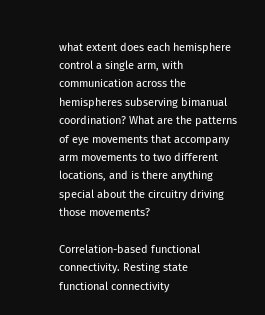what extent does each hemisphere control a single arm, with communication across the hemispheres subserving bimanual coordination? What are the patterns of eye movements that accompany arm movements to two different locations, and is there anything special about the circuitry driving those movements?

Correlation-based functional connectivity. Resting state functional connectivity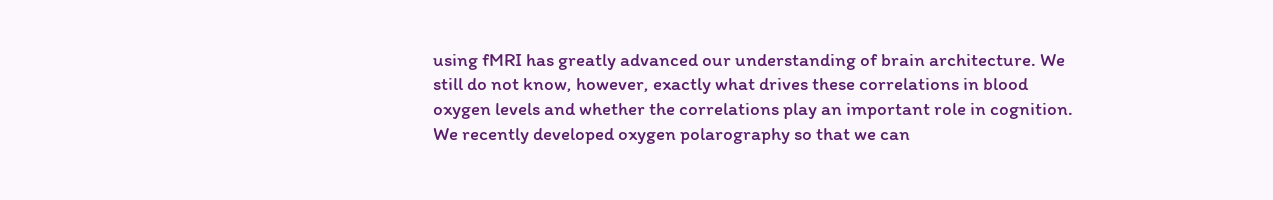using fMRI has greatly advanced our understanding of brain architecture. We still do not know, however, exactly what drives these correlations in blood oxygen levels and whether the correlations play an important role in cognition. We recently developed oxygen polarography so that we can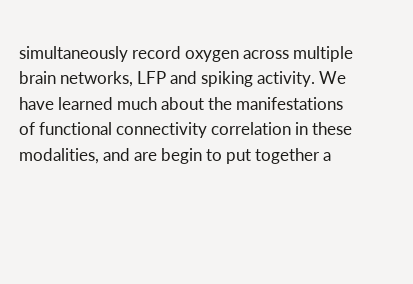simultaneously record oxygen across multiple brain networks, LFP and spiking activity. We have learned much about the manifestations of functional connectivity correlation in these modalities, and are begin to put together a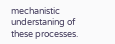mechanistic understaning of these processes.